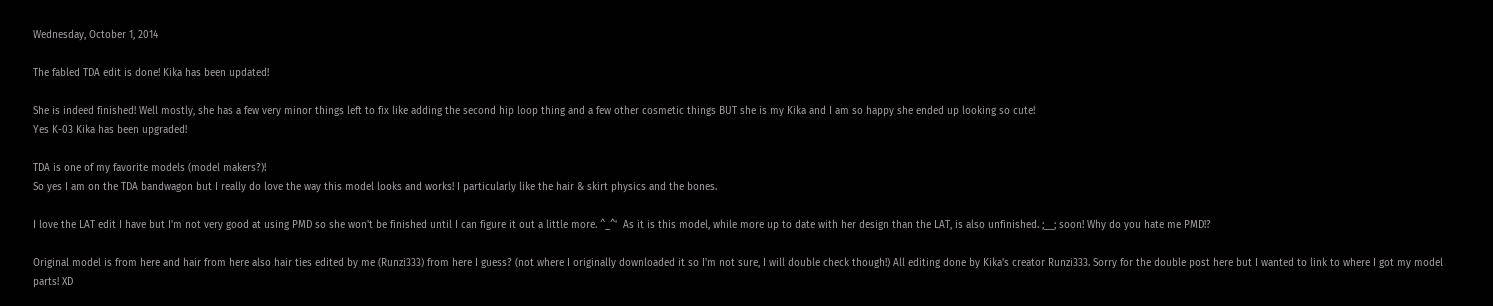Wednesday, October 1, 2014

The fabled TDA edit is done! Kika has been updated!

She is indeed finished! Well mostly, she has a few very minor things left to fix like adding the second hip loop thing and a few other cosmetic things BUT she is my Kika and I am so happy she ended up looking so cute!
Yes K-03 Kika has been upgraded!

TDA is one of my favorite models (model makers?)!
So yes I am on the TDA bandwagon but I really do love the way this model looks and works! I particularly like the hair & skirt physics and the bones.

I love the LAT edit I have but I'm not very good at using PMD so she won't be finished until I can figure it out a little more. ^_^'  As it is this model, while more up to date with her design than the LAT, is also unfinished. ;__; soon! Why do you hate me PMD!?

Original model is from here and hair from here also hair ties edited by me (Runzi333) from here I guess? (not where I originally downloaded it so I'm not sure, I will double check though!) All editing done by Kika's creator Runzi333. Sorry for the double post here but I wanted to link to where I got my model parts! XD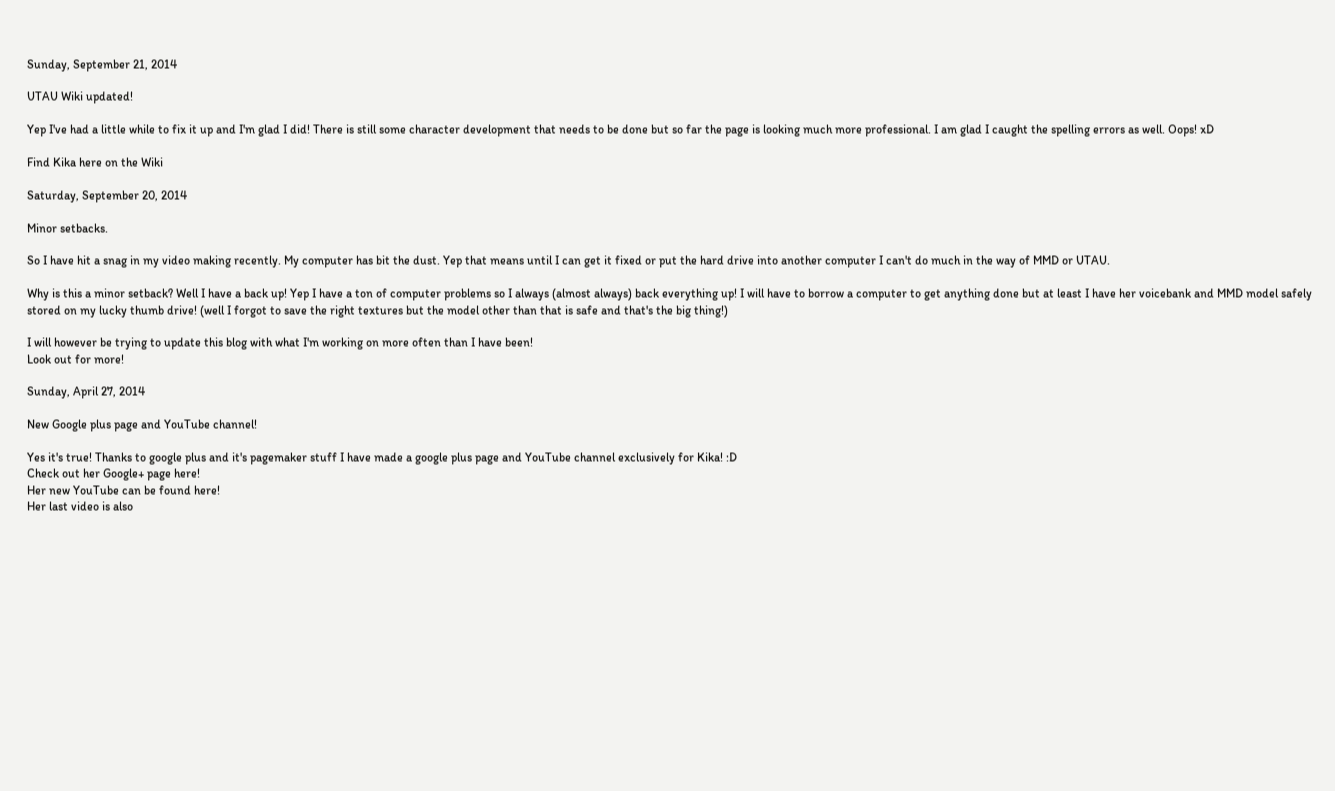Sunday, September 21, 2014

UTAU Wiki updated!

Yep I've had a little while to fix it up and I'm glad I did! There is still some character development that needs to be done but so far the page is looking much more professional. I am glad I caught the spelling errors as well. Oops! xD

Find Kika here on the Wiki

Saturday, September 20, 2014

Minor setbacks.

So I have hit a snag in my video making recently. My computer has bit the dust. Yep that means until I can get it fixed or put the hard drive into another computer I can't do much in the way of MMD or UTAU.

Why is this a minor setback? Well I have a back up! Yep I have a ton of computer problems so I always (almost always) back everything up! I will have to borrow a computer to get anything done but at least I have her voicebank and MMD model safely stored on my lucky thumb drive! (well I forgot to save the right textures but the model other than that is safe and that's the big thing!)

I will however be trying to update this blog with what I'm working on more often than I have been!
Look out for more!

Sunday, April 27, 2014

New Google plus page and YouTube channel!

Yes it's true! Thanks to google plus and it's pagemaker stuff I have made a google plus page and YouTube channel exclusively for Kika! :D
Check out her Google+ page here!
Her new YouTube can be found here!
Her last video is also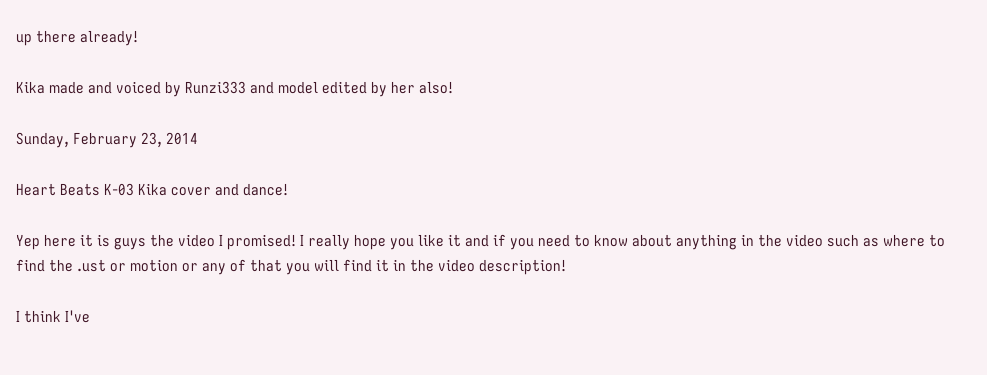up there already!

Kika made and voiced by Runzi333 and model edited by her also!

Sunday, February 23, 2014

Heart Beats K-03 Kika cover and dance!

Yep here it is guys the video I promised! I really hope you like it and if you need to know about anything in the video such as where to find the .ust or motion or any of that you will find it in the video description!

I think I've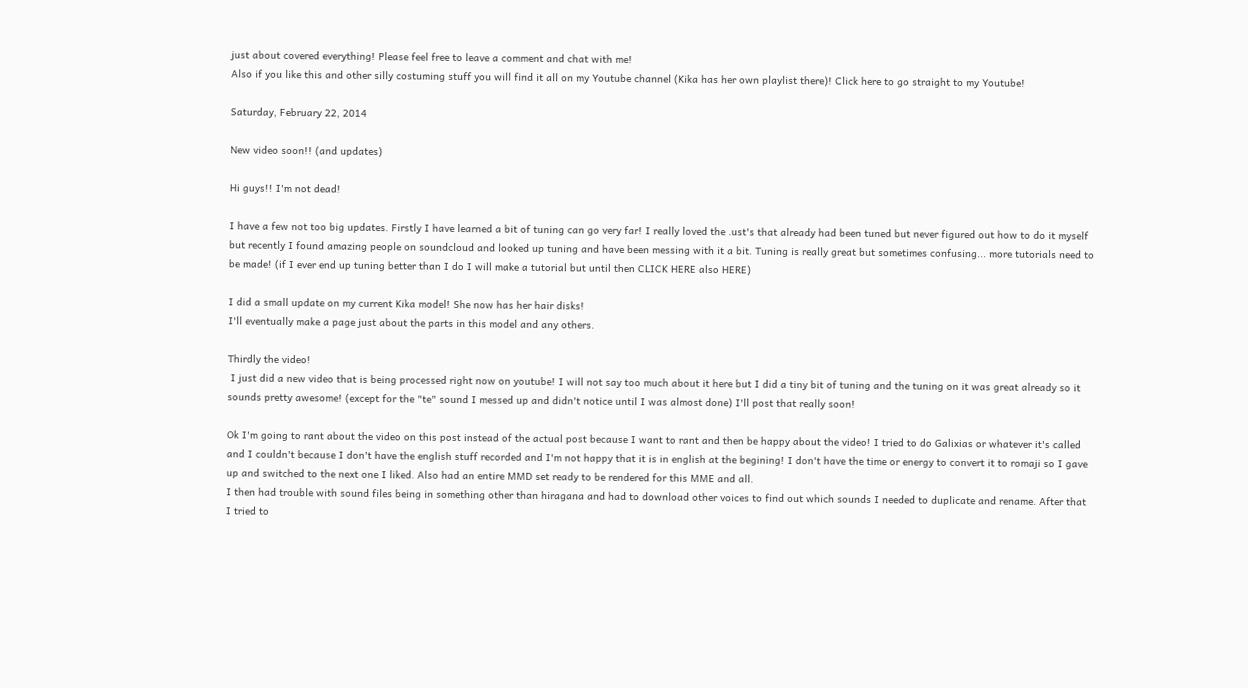just about covered everything! Please feel free to leave a comment and chat with me!
Also if you like this and other silly costuming stuff you will find it all on my Youtube channel (Kika has her own playlist there)! Click here to go straight to my Youtube!

Saturday, February 22, 2014

New video soon!! (and updates)

Hi guys!! I'm not dead!

I have a few not too big updates. Firstly I have learned a bit of tuning can go very far! I really loved the .ust's that already had been tuned but never figured out how to do it myself but recently I found amazing people on soundcloud and looked up tuning and have been messing with it a bit. Tuning is really great but sometimes confusing... more tutorials need to be made! (if I ever end up tuning better than I do I will make a tutorial but until then CLICK HERE also HERE)

I did a small update on my current Kika model! She now has her hair disks!
I'll eventually make a page just about the parts in this model and any others.

Thirdly the video!
 I just did a new video that is being processed right now on youtube! I will not say too much about it here but I did a tiny bit of tuning and the tuning on it was great already so it sounds pretty awesome! (except for the "te" sound I messed up and didn't notice until I was almost done) I'll post that really soon!

Ok I'm going to rant about the video on this post instead of the actual post because I want to rant and then be happy about the video! I tried to do Galixias or whatever it's called and I couldn't because I don't have the english stuff recorded and I'm not happy that it is in english at the begining! I don't have the time or energy to convert it to romaji so I gave up and switched to the next one I liked. Also had an entire MMD set ready to be rendered for this MME and all.
I then had trouble with sound files being in something other than hiragana and had to download other voices to find out which sounds I needed to duplicate and rename. After that I tried to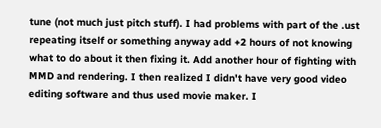tune (not much just pitch stuff). I had problems with part of the .ust repeating itself or something anyway add +2 hours of not knowing what to do about it then fixing it. Add another hour of fighting with MMD and rendering. I then realized I didn't have very good video editing software and thus used movie maker. I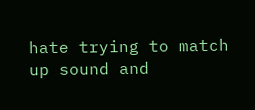hate trying to match up sound and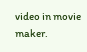video in movie maker.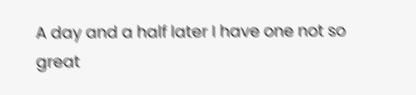A day and a half later I have one not so great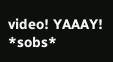video! YAAAY! *sobs*